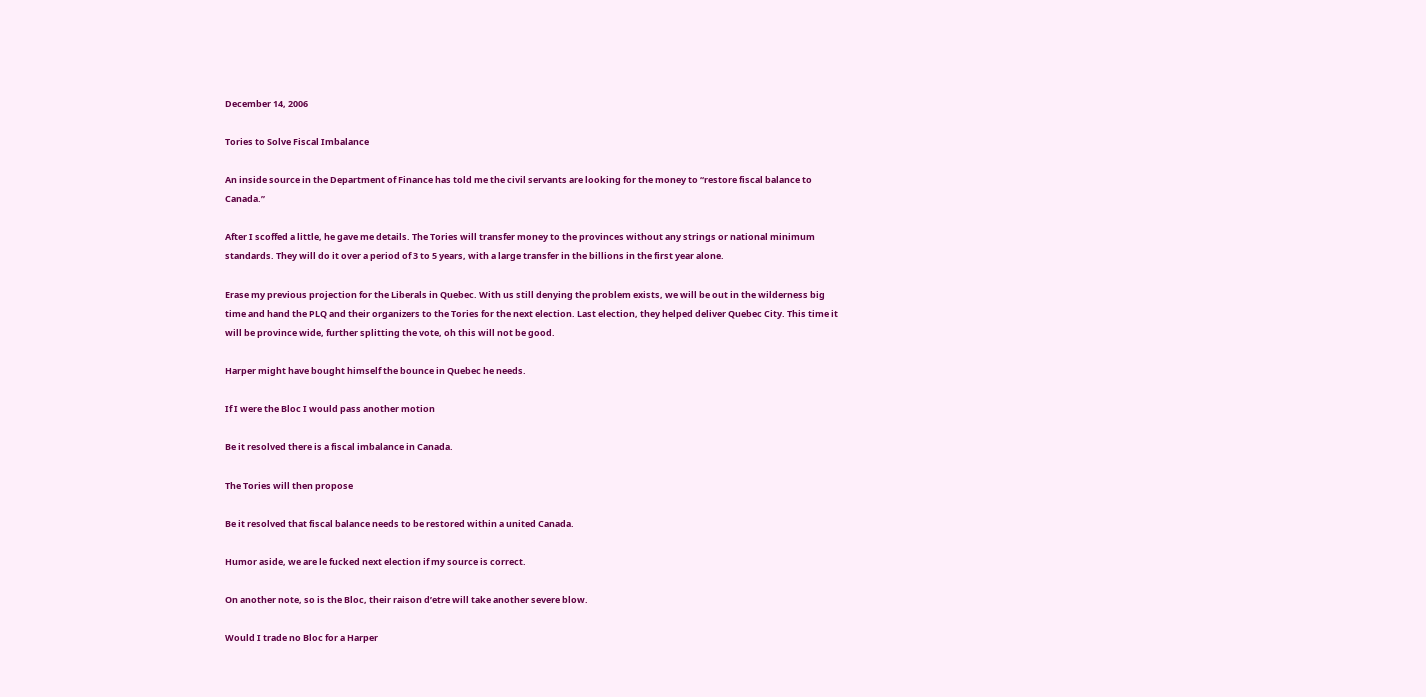December 14, 2006

Tories to Solve Fiscal Imbalance

An inside source in the Department of Finance has told me the civil servants are looking for the money to “restore fiscal balance to Canada.”

After I scoffed a little, he gave me details. The Tories will transfer money to the provinces without any strings or national minimum standards. They will do it over a period of 3 to 5 years, with a large transfer in the billions in the first year alone.

Erase my previous projection for the Liberals in Quebec. With us still denying the problem exists, we will be out in the wilderness big time and hand the PLQ and their organizers to the Tories for the next election. Last election, they helped deliver Quebec City. This time it will be province wide, further splitting the vote, oh this will not be good.

Harper might have bought himself the bounce in Quebec he needs.

If I were the Bloc I would pass another motion

Be it resolved there is a fiscal imbalance in Canada.

The Tories will then propose

Be it resolved that fiscal balance needs to be restored within a united Canada.

Humor aside, we are le fucked next election if my source is correct.

On another note, so is the Bloc, their raison d’etre will take another severe blow.

Would I trade no Bloc for a Harper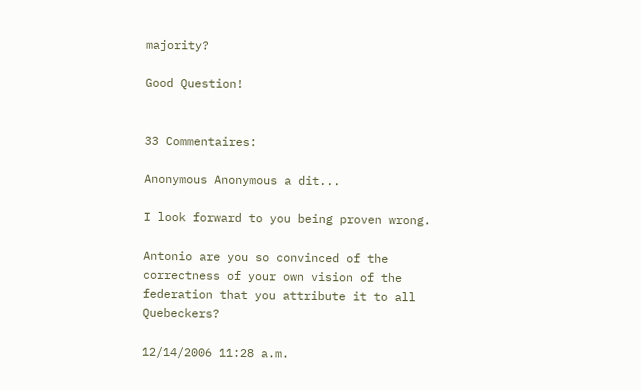majority?

Good Question!


33 Commentaires:

Anonymous Anonymous a dit...

I look forward to you being proven wrong.

Antonio are you so convinced of the correctness of your own vision of the federation that you attribute it to all Quebeckers?

12/14/2006 11:28 a.m.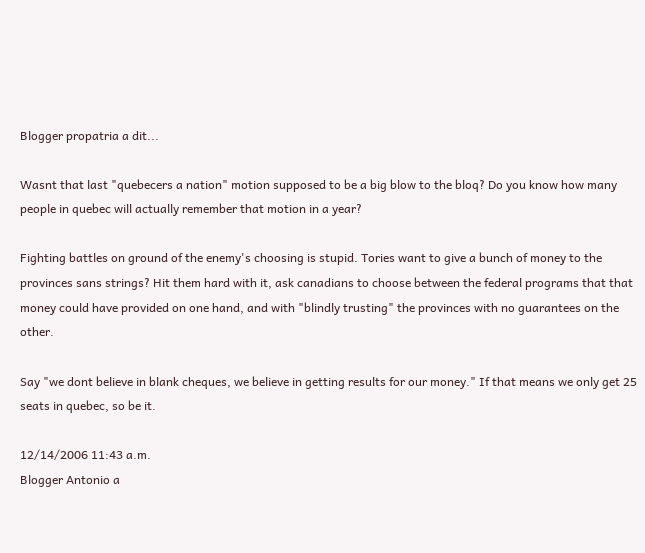Blogger propatria a dit...

Wasnt that last "quebecers a nation" motion supposed to be a big blow to the bloq? Do you know how many people in quebec will actually remember that motion in a year?

Fighting battles on ground of the enemy's choosing is stupid. Tories want to give a bunch of money to the provinces sans strings? Hit them hard with it, ask canadians to choose between the federal programs that that money could have provided on one hand, and with "blindly trusting" the provinces with no guarantees on the other.

Say "we dont believe in blank cheques, we believe in getting results for our money." If that means we only get 25 seats in quebec, so be it.

12/14/2006 11:43 a.m.
Blogger Antonio a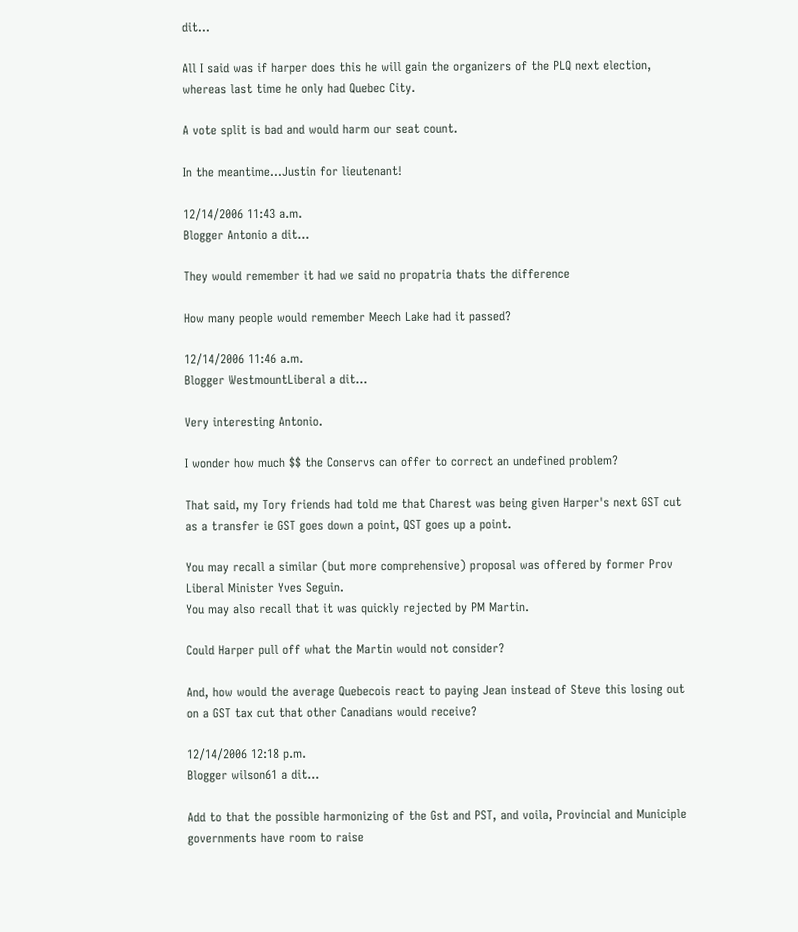dit...

All I said was if harper does this he will gain the organizers of the PLQ next election, whereas last time he only had Quebec City.

A vote split is bad and would harm our seat count.

In the meantime...Justin for lieutenant!

12/14/2006 11:43 a.m.
Blogger Antonio a dit...

They would remember it had we said no propatria thats the difference

How many people would remember Meech Lake had it passed?

12/14/2006 11:46 a.m.
Blogger WestmountLiberal a dit...

Very interesting Antonio.

I wonder how much $$ the Conservs can offer to correct an undefined problem?

That said, my Tory friends had told me that Charest was being given Harper's next GST cut as a transfer ie GST goes down a point, QST goes up a point.

You may recall a similar (but more comprehensive) proposal was offered by former Prov Liberal Minister Yves Seguin.
You may also recall that it was quickly rejected by PM Martin.

Could Harper pull off what the Martin would not consider?

And, how would the average Quebecois react to paying Jean instead of Steve this losing out on a GST tax cut that other Canadians would receive?

12/14/2006 12:18 p.m.
Blogger wilson61 a dit...

Add to that the possible harmonizing of the Gst and PST, and voila, Provincial and Municiple governments have room to raise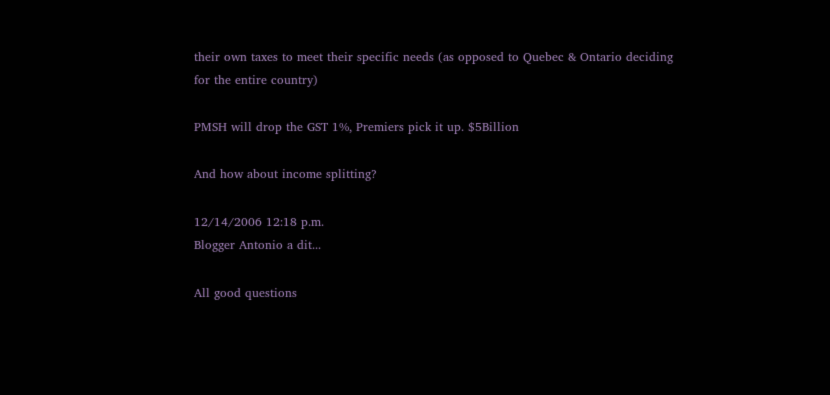their own taxes to meet their specific needs (as opposed to Quebec & Ontario deciding for the entire country)

PMSH will drop the GST 1%, Premiers pick it up. $5Billion

And how about income splitting?

12/14/2006 12:18 p.m.
Blogger Antonio a dit...

All good questions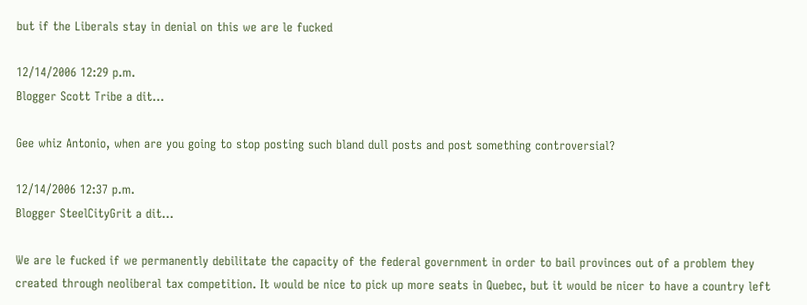but if the Liberals stay in denial on this we are le fucked

12/14/2006 12:29 p.m.
Blogger Scott Tribe a dit...

Gee whiz Antonio, when are you going to stop posting such bland dull posts and post something controversial?

12/14/2006 12:37 p.m.
Blogger SteelCityGrit a dit...

We are le fucked if we permanently debilitate the capacity of the federal government in order to bail provinces out of a problem they created through neoliberal tax competition. It would be nice to pick up more seats in Quebec, but it would be nicer to have a country left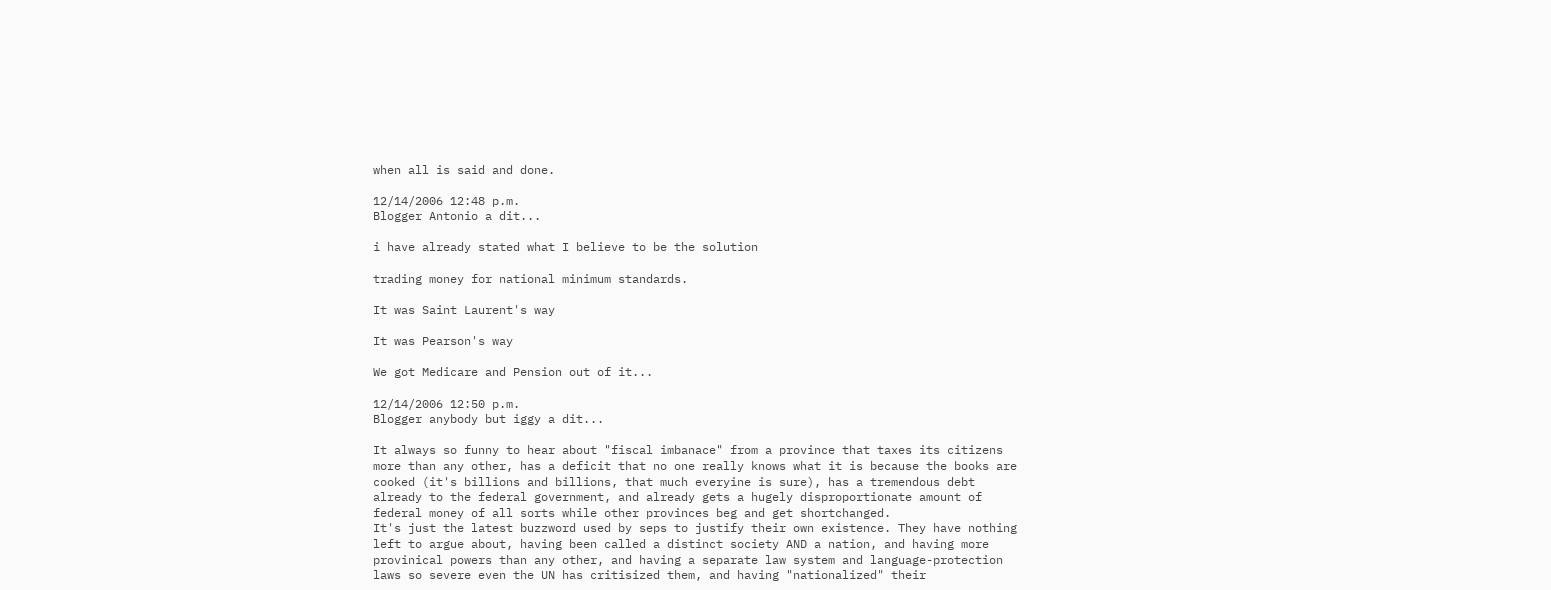when all is said and done.

12/14/2006 12:48 p.m.
Blogger Antonio a dit...

i have already stated what I believe to be the solution

trading money for national minimum standards.

It was Saint Laurent's way

It was Pearson's way

We got Medicare and Pension out of it...

12/14/2006 12:50 p.m.
Blogger anybody but iggy a dit...

It always so funny to hear about "fiscal imbanace" from a province that taxes its citizens more than any other, has a deficit that no one really knows what it is because the books are cooked (it's billions and billions, that much everyine is sure), has a tremendous debt already to the federal government, and already gets a hugely disproportionate amount of federal money of all sorts while other provinces beg and get shortchanged.
It's just the latest buzzword used by seps to justify their own existence. They have nothing left to argue about, having been called a distinct society AND a nation, and having more provinical powers than any other, and having a separate law system and language-protection laws so severe even the UN has critisized them, and having "nationalized" their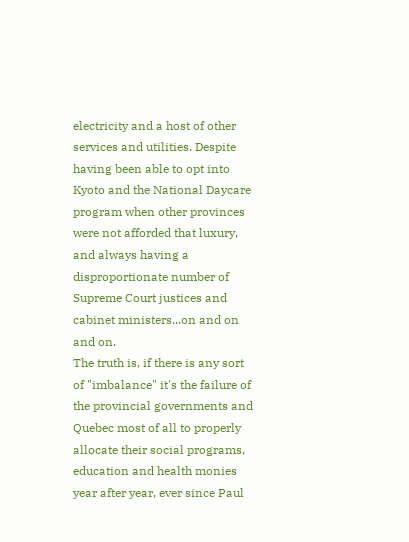electricity and a host of other services and utilities. Despite having been able to opt into Kyoto and the National Daycare program when other provinces were not afforded that luxury, and always having a disproportionate number of Supreme Court justices and cabinet ministers...on and on and on.
The truth is, if there is any sort of "imbalance" it's the failure of the provincial governments and Quebec most of all to properly allocate their social programs, education and health monies year after year, ever since Paul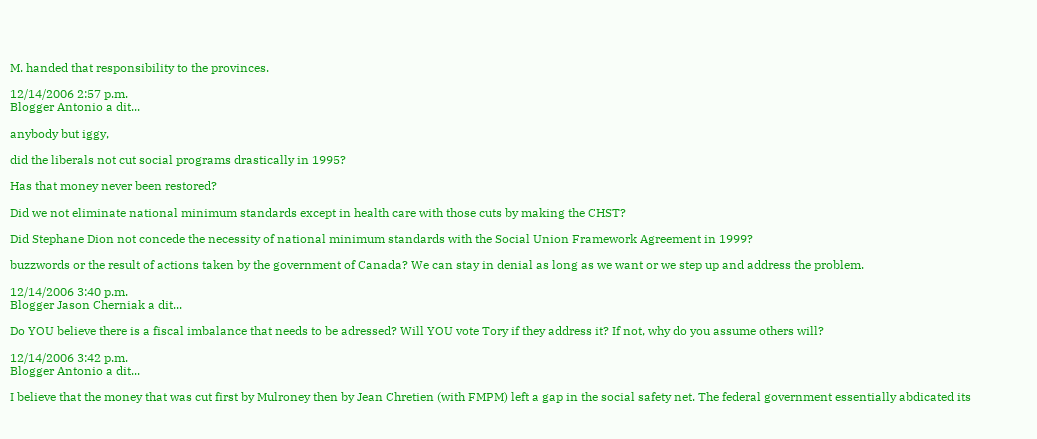M. handed that responsibility to the provinces.

12/14/2006 2:57 p.m.
Blogger Antonio a dit...

anybody but iggy,

did the liberals not cut social programs drastically in 1995?

Has that money never been restored?

Did we not eliminate national minimum standards except in health care with those cuts by making the CHST?

Did Stephane Dion not concede the necessity of national minimum standards with the Social Union Framework Agreement in 1999?

buzzwords or the result of actions taken by the government of Canada? We can stay in denial as long as we want or we step up and address the problem.

12/14/2006 3:40 p.m.
Blogger Jason Cherniak a dit...

Do YOU believe there is a fiscal imbalance that needs to be adressed? Will YOU vote Tory if they address it? If not, why do you assume others will?

12/14/2006 3:42 p.m.
Blogger Antonio a dit...

I believe that the money that was cut first by Mulroney then by Jean Chretien (with FMPM) left a gap in the social safety net. The federal government essentially abdicated its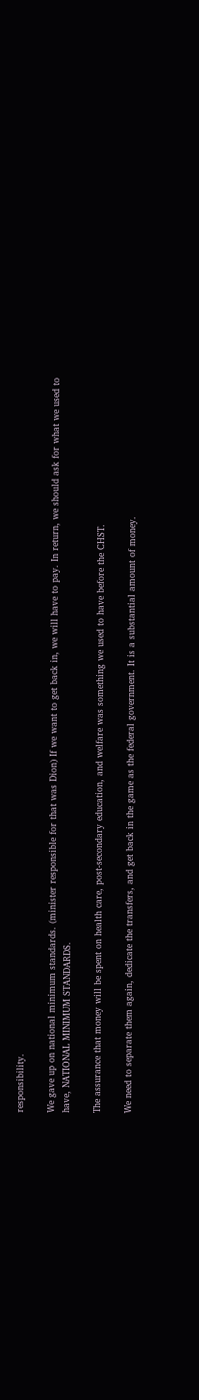responsibility.

We gave up on national minimum standards. (minister responsible for that was Dion) If we want to get back in, we will have to pay. In return, we should ask for what we used to have, NATIONAL MINIMUM STANDARDS.

The assurance that money will be spent on health care, post-secondary education, and welfare was something we used to have before the CHST.

We need to separate them again, dedicate the transfers, and get back in the game as the federal government. It is a substantial amount of money.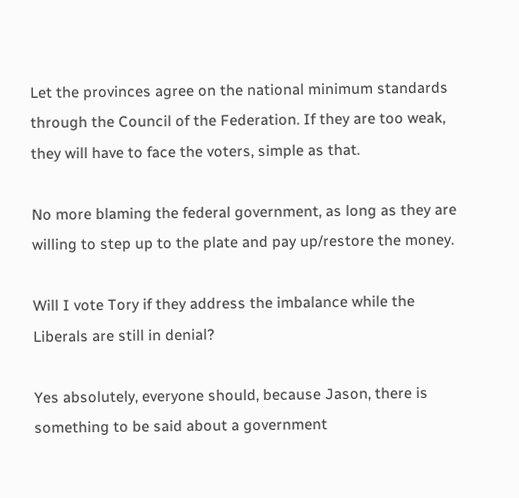Let the provinces agree on the national minimum standards through the Council of the Federation. If they are too weak, they will have to face the voters, simple as that.

No more blaming the federal government, as long as they are willing to step up to the plate and pay up/restore the money.

Will I vote Tory if they address the imbalance while the Liberals are still in denial?

Yes absolutely, everyone should, because Jason, there is something to be said about a government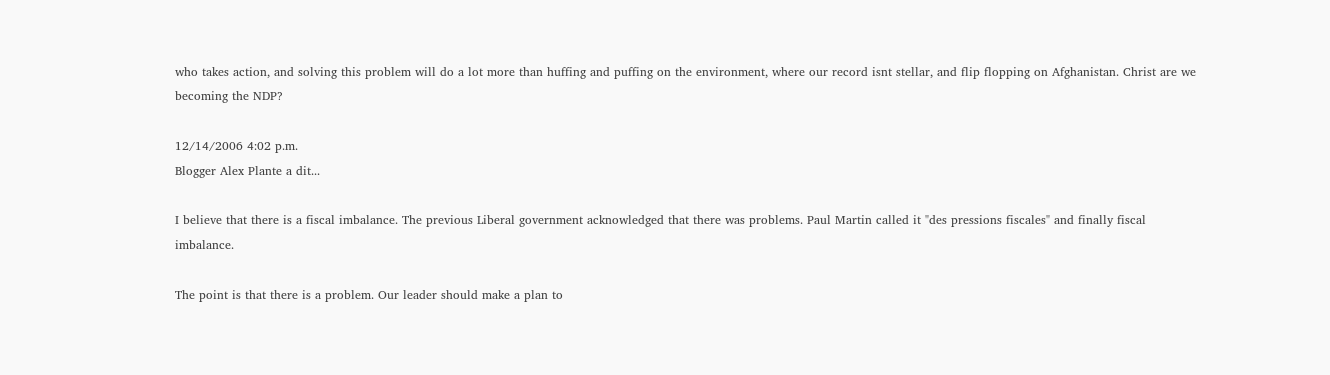who takes action, and solving this problem will do a lot more than huffing and puffing on the environment, where our record isnt stellar, and flip flopping on Afghanistan. Christ are we becoming the NDP?

12/14/2006 4:02 p.m.
Blogger Alex Plante a dit...

I believe that there is a fiscal imbalance. The previous Liberal government acknowledged that there was problems. Paul Martin called it "des pressions fiscales" and finally fiscal imbalance.

The point is that there is a problem. Our leader should make a plan to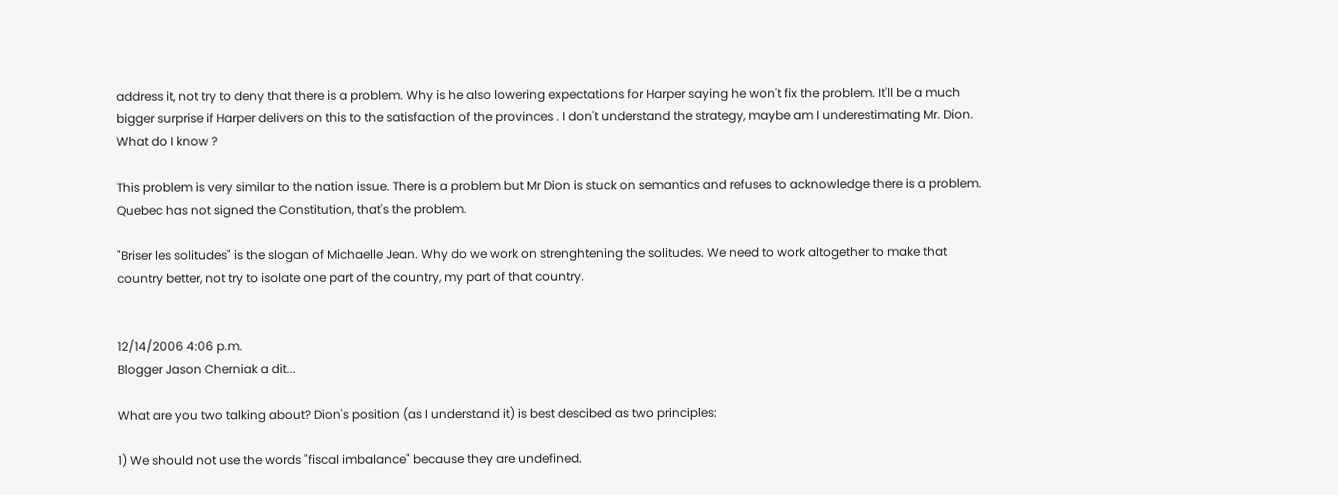address it, not try to deny that there is a problem. Why is he also lowering expectations for Harper saying he won't fix the problem. It'll be a much bigger surprise if Harper delivers on this to the satisfaction of the provinces . I don't understand the strategy, maybe am I underestimating Mr. Dion. What do I know ?

This problem is very similar to the nation issue. There is a problem but Mr Dion is stuck on semantics and refuses to acknowledge there is a problem. Quebec has not signed the Constitution, that's the problem.

"Briser les solitudes" is the slogan of Michaelle Jean. Why do we work on strenghtening the solitudes. We need to work altogether to make that country better, not try to isolate one part of the country, my part of that country.


12/14/2006 4:06 p.m.
Blogger Jason Cherniak a dit...

What are you two talking about? Dion's position (as I understand it) is best descibed as two principles:

1) We should not use the words "fiscal imbalance" because they are undefined.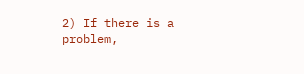2) If there is a problem,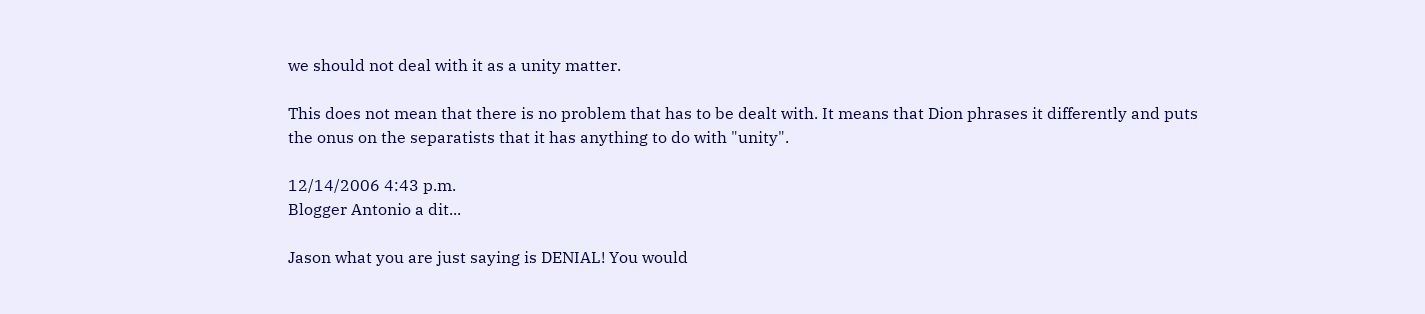we should not deal with it as a unity matter.

This does not mean that there is no problem that has to be dealt with. It means that Dion phrases it differently and puts the onus on the separatists that it has anything to do with "unity".

12/14/2006 4:43 p.m.
Blogger Antonio a dit...

Jason what you are just saying is DENIAL! You would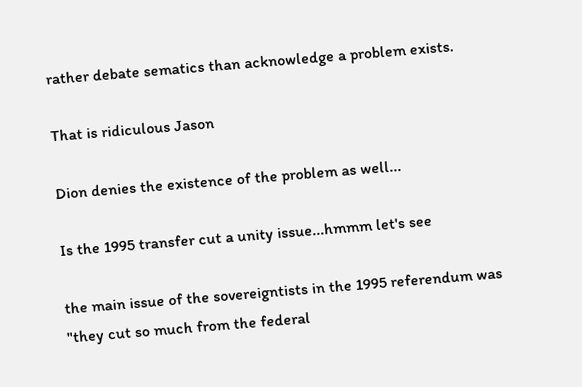rather debate sematics than acknowledge a problem exists.

That is ridiculous Jason

Dion denies the existence of the problem as well...

Is the 1995 transfer cut a unity issue...hmmm let's see

the main issue of the sovereigntists in the 1995 referendum was "they cut so much from the federal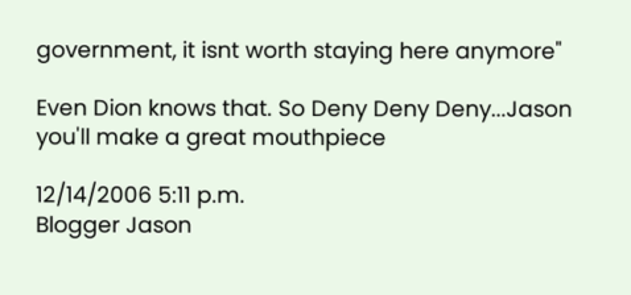government, it isnt worth staying here anymore"

Even Dion knows that. So Deny Deny Deny...Jason you'll make a great mouthpiece

12/14/2006 5:11 p.m.
Blogger Jason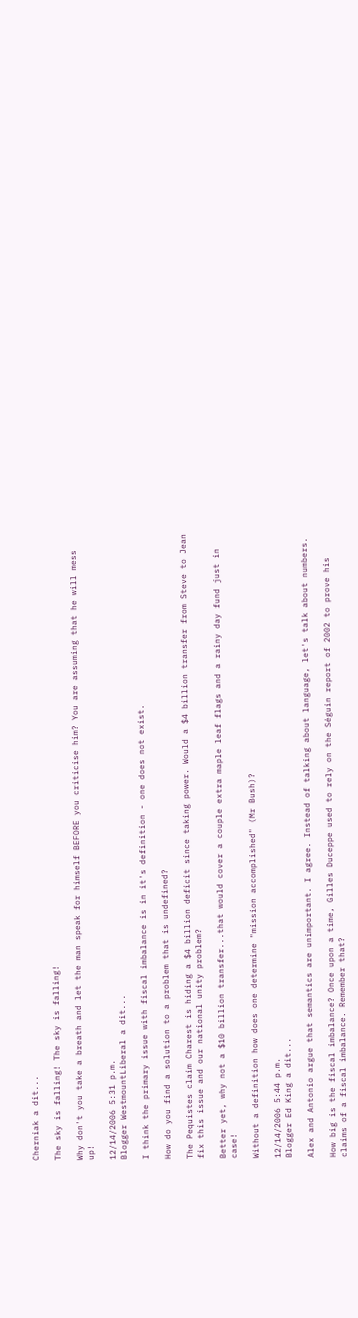Cherniak a dit...

The sky is falling! The sky is falling!

Why don't you take a breath and let the man speak for himself BEFORE you criticise him? You are assuming that he will mess up!

12/14/2006 5:31 p.m.
Blogger WestmountLiberal a dit...

I think the primary issue with fiscal imbalance is in it's definition - one does not exist.

How do you find a solution to a problem that is undefined?

The Pequistes claim Charest is hiding a $4 billion deficit since taking power. Would a $4 billion transfer from Steve to Jean fix this issue and our national unity problem?

Better yet, why not a $10 billion transfer...that would cover a couple extra maple leaf flags and a rainy day fund just in case!

Without a definition how does one determine "mission accomplished" (Mr Bush)?

12/14/2006 5:44 p.m.
Blogger Ed King a dit...

Alex and Antonio argue that semantics are unimportant. I agree. Instead of talking about language, let's talk about numbers.

How big is the fiscal imbalance? Once upon a time, Gilles Duceppe used to rely on the Séguin report of 2002 to prove his claims of a fiscal imbalance. Remember that?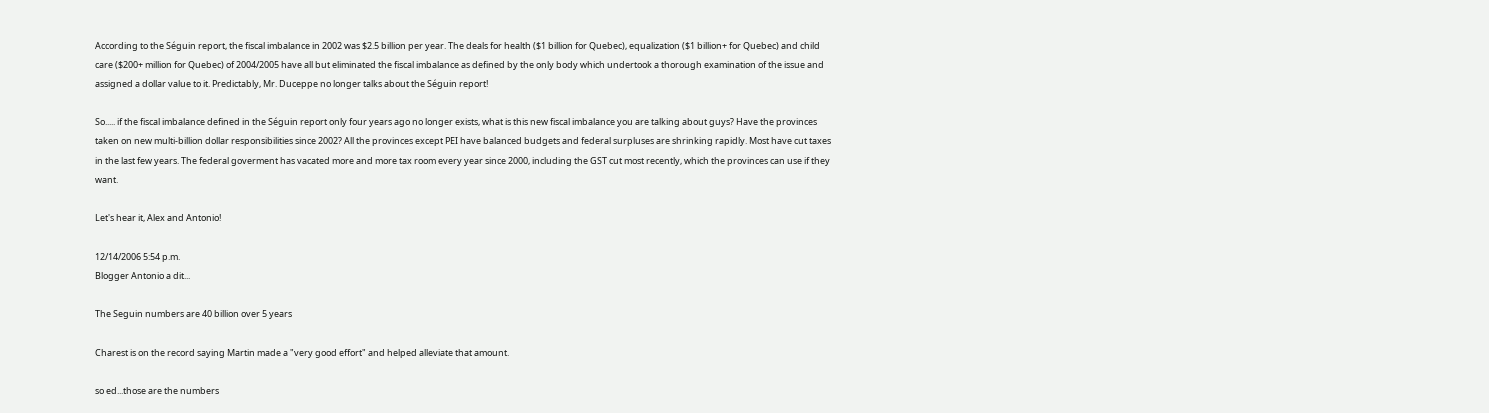According to the Séguin report, the fiscal imbalance in 2002 was $2.5 billion per year. The deals for health ($1 billion for Quebec), equalization ($1 billion+ for Quebec) and child care ($200+ million for Quebec) of 2004/2005 have all but eliminated the fiscal imbalance as defined by the only body which undertook a thorough examination of the issue and assigned a dollar value to it. Predictably, Mr. Duceppe no longer talks about the Séguin report!

So..... if the fiscal imbalance defined in the Séguin report only four years ago no longer exists, what is this new fiscal imbalance you are talking about guys? Have the provinces taken on new multi-billion dollar responsibilities since 2002? All the provinces except PEI have balanced budgets and federal surpluses are shrinking rapidly. Most have cut taxes in the last few years. The federal goverment has vacated more and more tax room every year since 2000, including the GST cut most recently, which the provinces can use if they want.

Let's hear it, Alex and Antonio!

12/14/2006 5:54 p.m.
Blogger Antonio a dit...

The Seguin numbers are 40 billion over 5 years

Charest is on the record saying Martin made a "very good effort" and helped alleviate that amount.

so ed...those are the numbers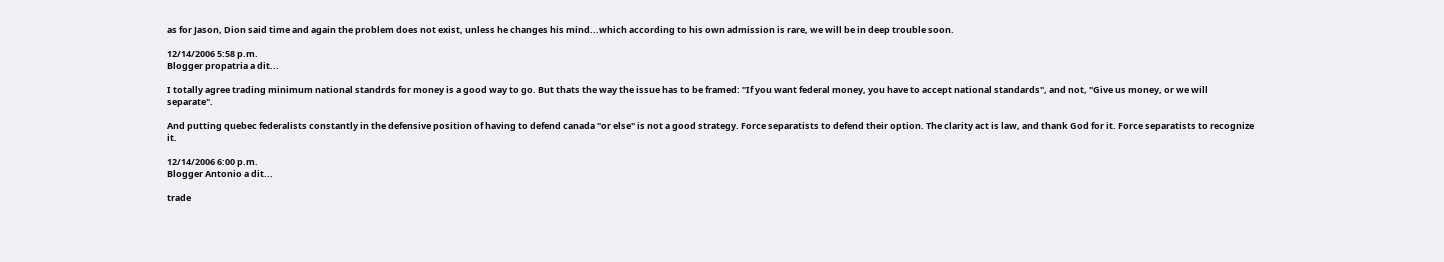as for Jason, Dion said time and again the problem does not exist, unless he changes his mind...which according to his own admission is rare, we will be in deep trouble soon.

12/14/2006 5:58 p.m.
Blogger propatria a dit...

I totally agree trading minimum national standrds for money is a good way to go. But thats the way the issue has to be framed: "If you want federal money, you have to accept national standards", and not, "Give us money, or we will separate".

And putting quebec federalists constantly in the defensive position of having to defend canada "or else" is not a good strategy. Force separatists to defend their option. The clarity act is law, and thank God for it. Force separatists to recognize it.

12/14/2006 6:00 p.m.
Blogger Antonio a dit...

trade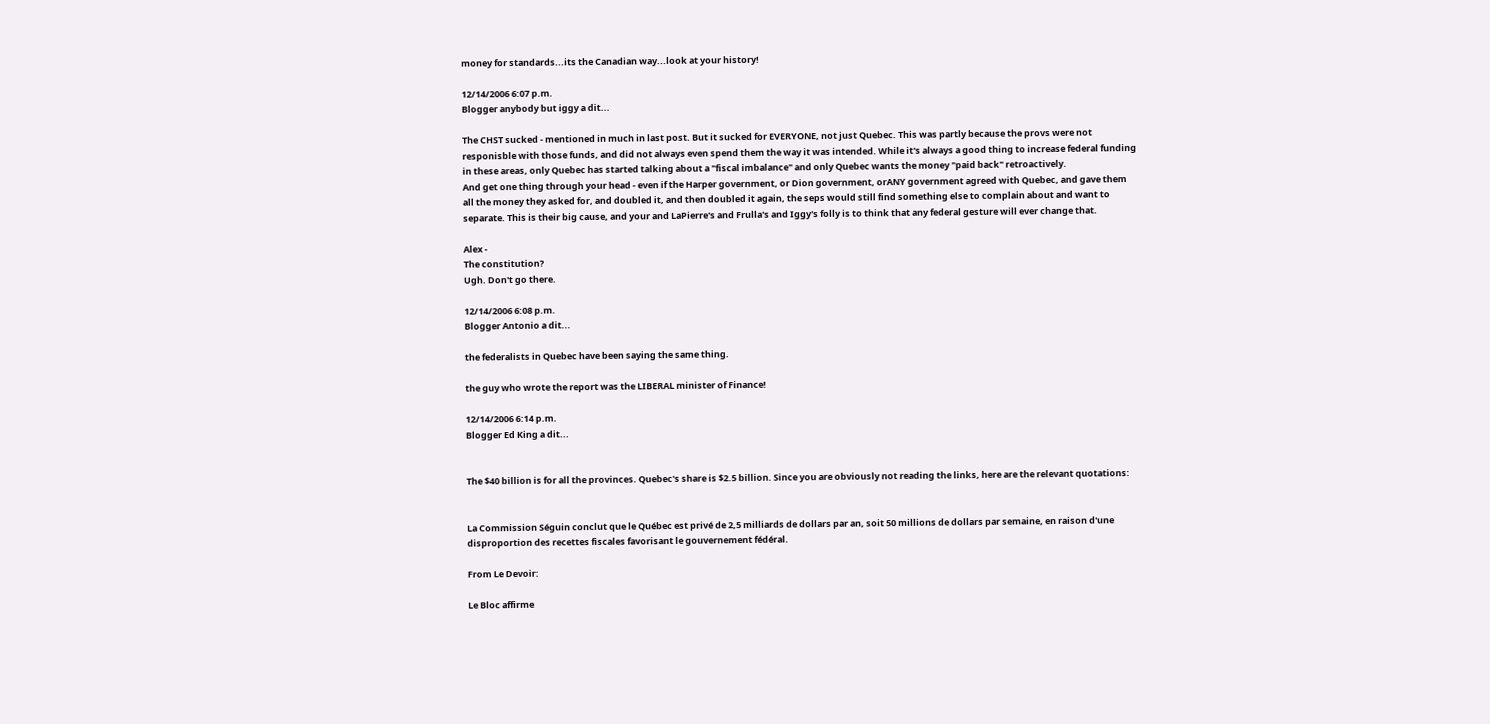money for standards...its the Canadian way...look at your history!

12/14/2006 6:07 p.m.
Blogger anybody but iggy a dit...

The CHST sucked - mentioned in much in last post. But it sucked for EVERYONE, not just Quebec. This was partly because the provs were not responisble with those funds, and did not always even spend them the way it was intended. While it's always a good thing to increase federal funding in these areas, only Quebec has started talking about a "fiscal imbalance" and only Quebec wants the money "paid back" retroactively.
And get one thing through your head - even if the Harper government, or Dion government, orANY government agreed with Quebec, and gave them all the money they asked for, and doubled it, and then doubled it again, the seps would still find something else to complain about and want to separate. This is their big cause, and your and LaPierre's and Frulla's and Iggy's folly is to think that any federal gesture will ever change that.

Alex -
The constitution?
Ugh. Don't go there.

12/14/2006 6:08 p.m.
Blogger Antonio a dit...

the federalists in Quebec have been saying the same thing.

the guy who wrote the report was the LIBERAL minister of Finance!

12/14/2006 6:14 p.m.
Blogger Ed King a dit...


The $40 billion is for all the provinces. Quebec's share is $2.5 billion. Since you are obviously not reading the links, here are the relevant quotations:


La Commission Séguin conclut que le Québec est privé de 2,5 milliards de dollars par an, soit 50 millions de dollars par semaine, en raison d'une disproportion des recettes fiscales favorisant le gouvernement fédéral.

From Le Devoir:

Le Bloc affirme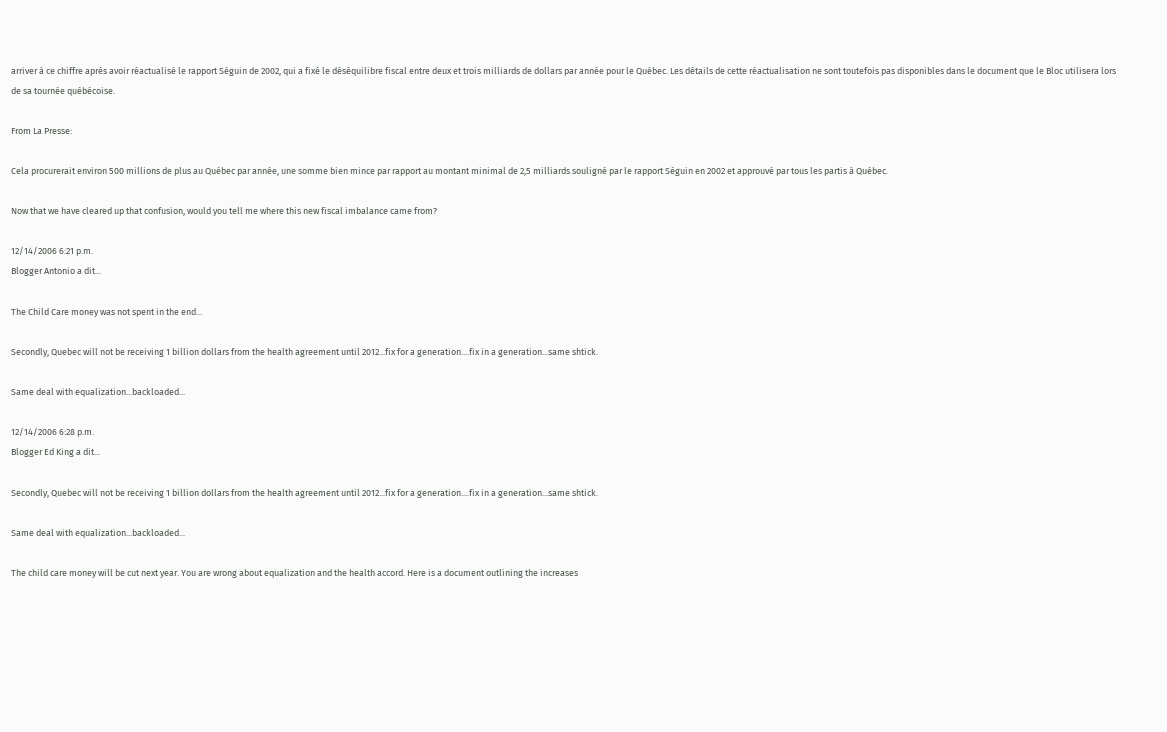arriver à ce chiffre après avoir réactualisé le rapport Séguin de 2002, qui a fixé le déséquilibre fiscal entre deux et trois milliards de dollars par année pour le Québec. Les détails de cette réactualisation ne sont toutefois pas disponibles dans le document que le Bloc utilisera lors de sa tournée québécoise.

From La Presse:

Cela procurerait environ 500 millions de plus au Québec par année, une somme bien mince par rapport au montant minimal de 2,5 milliards souligné par le rapport Séguin en 2002 et approuvé par tous les partis à Québec.

Now that we have cleared up that confusion, would you tell me where this new fiscal imbalance came from?

12/14/2006 6:21 p.m.
Blogger Antonio a dit...

The Child Care money was not spent in the end...

Secondly, Quebec will not be receiving 1 billion dollars from the health agreement until 2012...fix for a generation....fix in a generation...same shtick.

Same deal with equalization...backloaded...

12/14/2006 6:28 p.m.
Blogger Ed King a dit...

Secondly, Quebec will not be receiving 1 billion dollars from the health agreement until 2012...fix for a generation....fix in a generation...same shtick.

Same deal with equalization...backloaded...

The child care money will be cut next year. You are wrong about equalization and the health accord. Here is a document outlining the increases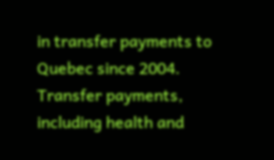in transfer payments to Quebec since 2004. Transfer payments, including health and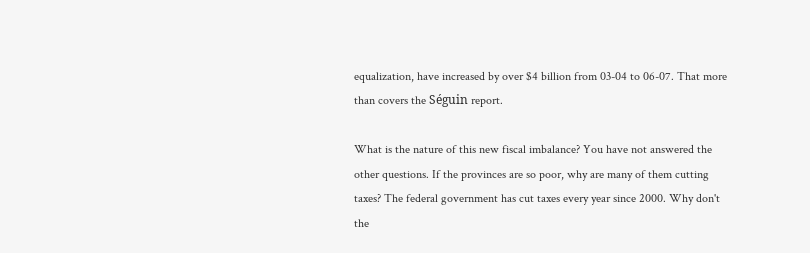equalization, have increased by over $4 billion from 03-04 to 06-07. That more than covers the Séguin report.

What is the nature of this new fiscal imbalance? You have not answered the other questions. If the provinces are so poor, why are many of them cutting taxes? The federal government has cut taxes every year since 2000. Why don't the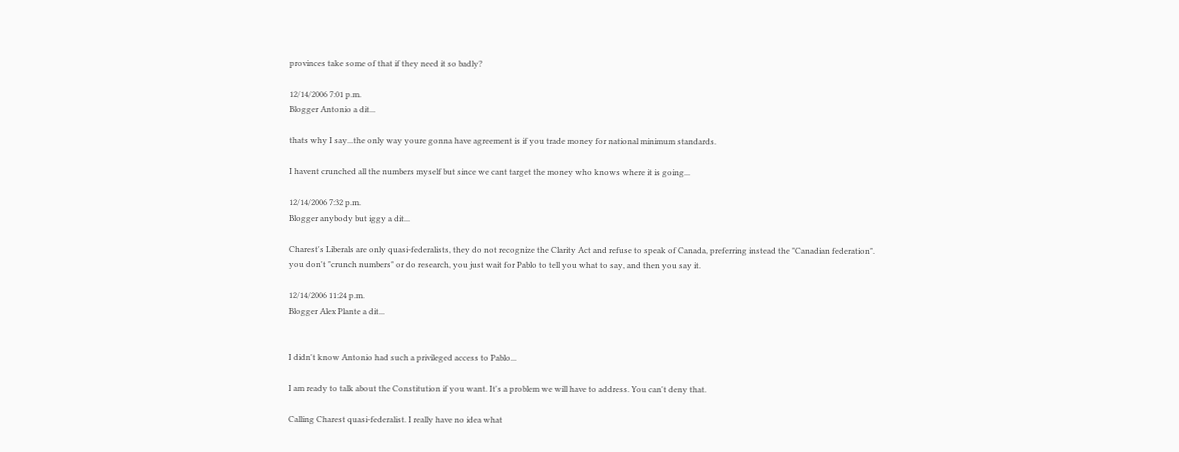provinces take some of that if they need it so badly?

12/14/2006 7:01 p.m.
Blogger Antonio a dit...

thats why I say...the only way youre gonna have agreement is if you trade money for national minimum standards.

I havent crunched all the numbers myself but since we cant target the money who knows where it is going...

12/14/2006 7:32 p.m.
Blogger anybody but iggy a dit...

Charest's Liberals are only quasi-federalists, they do not recognize the Clarity Act and refuse to speak of Canada, preferring instead the "Canadian federation".
you don't "crunch numbers" or do research, you just wait for Pablo to tell you what to say, and then you say it.

12/14/2006 11:24 p.m.
Blogger Alex Plante a dit...


I didn't know Antonio had such a privileged access to Pablo...

I am ready to talk about the Constitution if you want. It's a problem we will have to address. You can't deny that.

Calling Charest quasi-federalist. I really have no idea what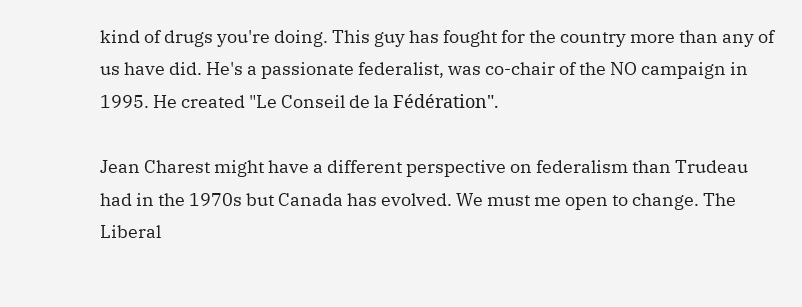kind of drugs you're doing. This guy has fought for the country more than any of us have did. He's a passionate federalist, was co-chair of the NO campaign in 1995. He created "Le Conseil de la Fédération".

Jean Charest might have a different perspective on federalism than Trudeau had in the 1970s but Canada has evolved. We must me open to change. The Liberal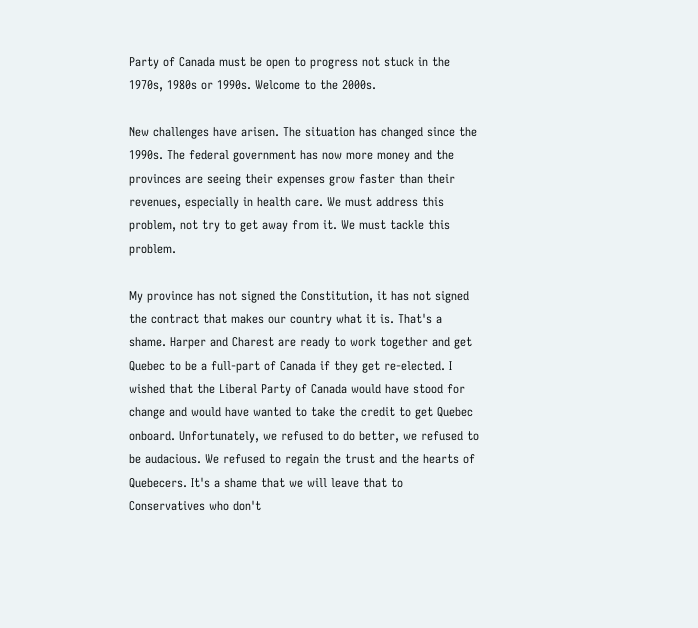Party of Canada must be open to progress not stuck in the 1970s, 1980s or 1990s. Welcome to the 2000s.

New challenges have arisen. The situation has changed since the 1990s. The federal government has now more money and the provinces are seeing their expenses grow faster than their revenues, especially in health care. We must address this problem, not try to get away from it. We must tackle this problem.

My province has not signed the Constitution, it has not signed the contract that makes our country what it is. That's a shame. Harper and Charest are ready to work together and get Quebec to be a full-part of Canada if they get re-elected. I wished that the Liberal Party of Canada would have stood for change and would have wanted to take the credit to get Quebec onboard. Unfortunately, we refused to do better, we refused to be audacious. We refused to regain the trust and the hearts of Quebecers. It's a shame that we will leave that to Conservatives who don't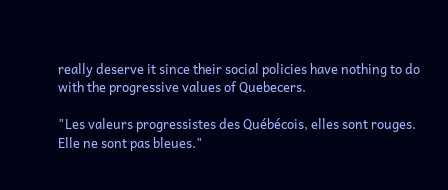really deserve it since their social policies have nothing to do with the progressive values of Quebecers.

"Les valeurs progressistes des Québécois, elles sont rouges. Elle ne sont pas bleues."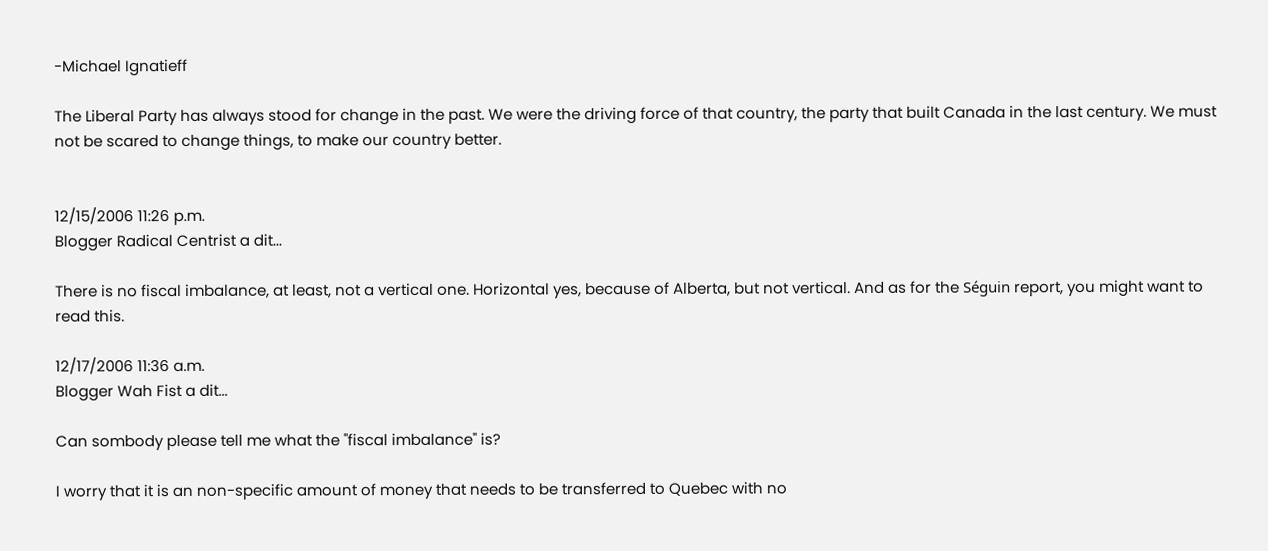-Michael Ignatieff

The Liberal Party has always stood for change in the past. We were the driving force of that country, the party that built Canada in the last century. We must not be scared to change things, to make our country better.


12/15/2006 11:26 p.m.
Blogger Radical Centrist a dit...

There is no fiscal imbalance, at least, not a vertical one. Horizontal yes, because of Alberta, but not vertical. And as for the Séguin report, you might want to read this.

12/17/2006 11:36 a.m.
Blogger Wah Fist a dit...

Can sombody please tell me what the "fiscal imbalance" is?

I worry that it is an non-specific amount of money that needs to be transferred to Quebec with no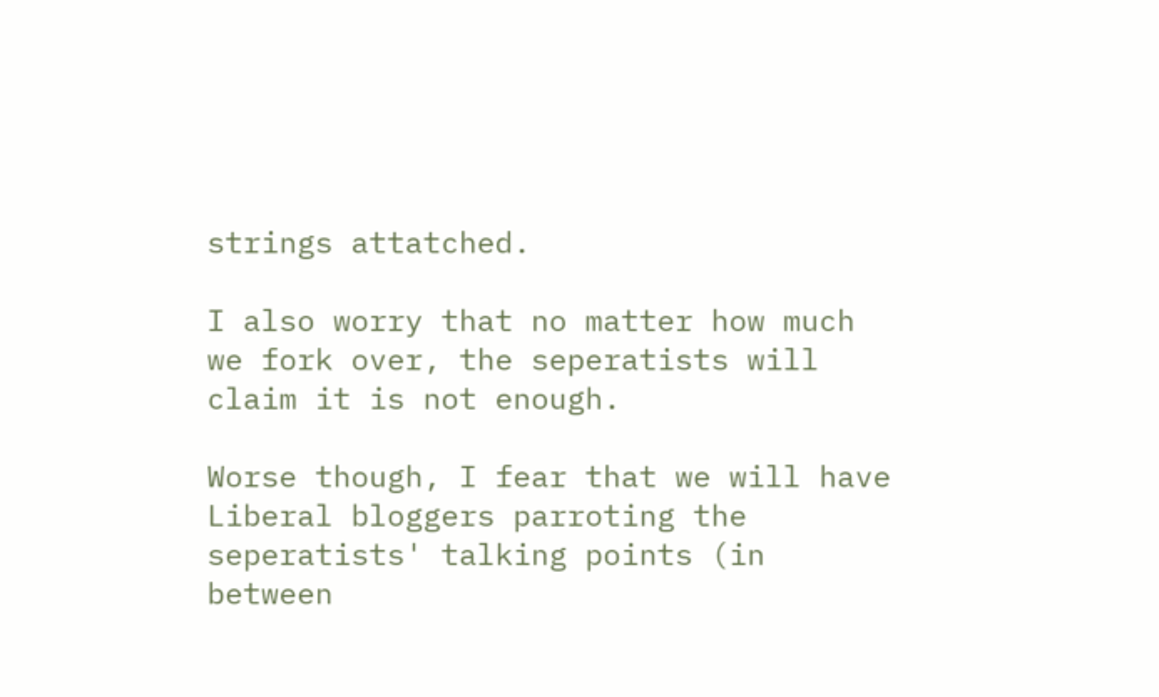strings attatched.

I also worry that no matter how much we fork over, the seperatists will claim it is not enough.

Worse though, I fear that we will have Liberal bloggers parroting the seperatists' talking points (in between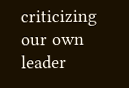criticizing our own leader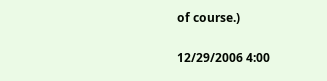of course.)

12/29/2006 4:00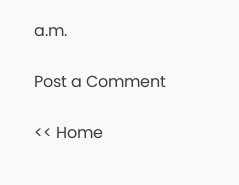a.m.

Post a Comment

<< Home